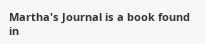Martha's Journal is a book found in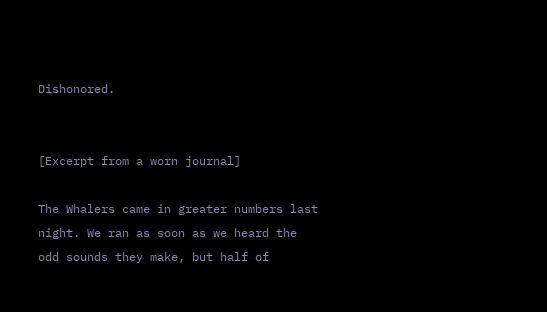Dishonored.


[Excerpt from a worn journal]

The Whalers came in greater numbers last night. We ran as soon as we heard the odd sounds they make, but half of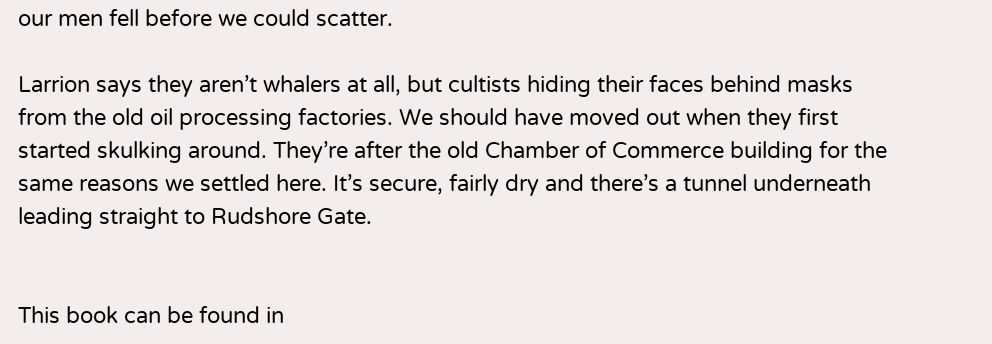our men fell before we could scatter.

Larrion says they aren’t whalers at all, but cultists hiding their faces behind masks from the old oil processing factories. We should have moved out when they first started skulking around. They’re after the old Chamber of Commerce building for the same reasons we settled here. It’s secure, fairly dry and there’s a tunnel underneath leading straight to Rudshore Gate.


This book can be found in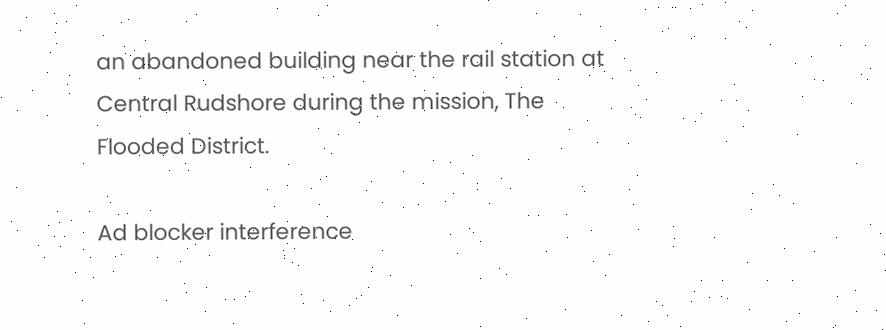an abandoned building near the rail station at Central Rudshore during the mission, The Flooded District.

Ad blocker interference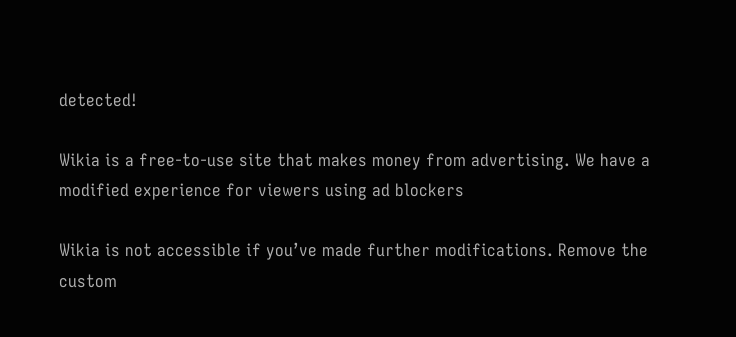detected!

Wikia is a free-to-use site that makes money from advertising. We have a modified experience for viewers using ad blockers

Wikia is not accessible if you’ve made further modifications. Remove the custom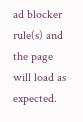ad blocker rule(s) and the page will load as expected.